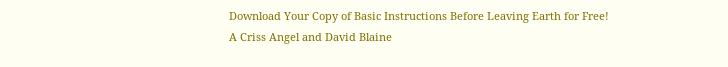Download Your Copy of Basic Instructions Before Leaving Earth for Free!
A Criss Angel and David Blaine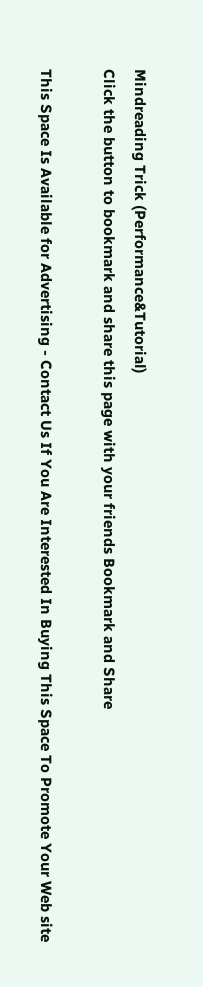Mindreading Trick (Performance&Tutorial)
Click the button to bookmark and share this page with your friends Bookmark and Share

This Space Is Available for Advertising - Contact Us If You Are Interested In Buying This Space To Promote Your Web site